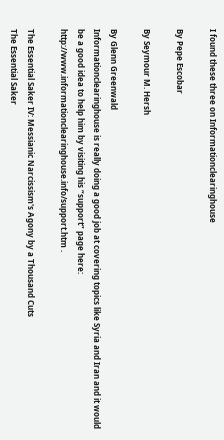I found these three on Informationclearinghouse

By Pepe Escobar

By Seymour M. Hersh

By Glenn Greenwald
Informationclearinghouse is really doing a good job at covering topics like Syria and Iran and it would be a good idea to help him by visiting his “support” page here: http://www.informationclearinghouse.info/support.htm .

The Essential Saker IV: Messianic Narcissism's Agony by a Thousand Cuts
The Essential Saker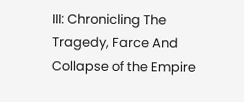III: Chronicling The Tragedy, Farce And Collapse of the Empire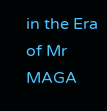in the Era of Mr MAGA